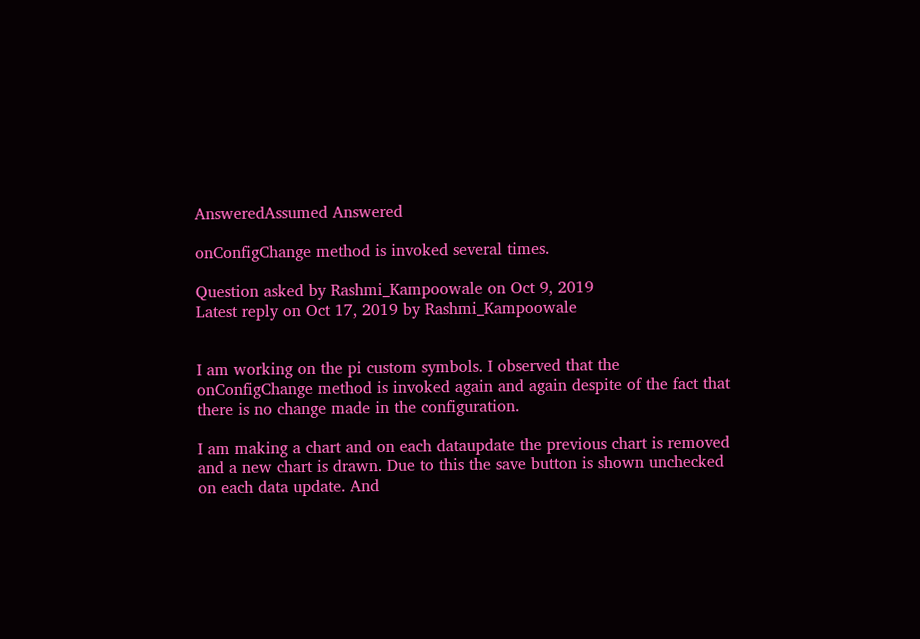AnsweredAssumed Answered

onConfigChange method is invoked several times.

Question asked by Rashmi_Kampoowale on Oct 9, 2019
Latest reply on Oct 17, 2019 by Rashmi_Kampoowale


I am working on the pi custom symbols. I observed that the onConfigChange method is invoked again and again despite of the fact that there is no change made in the configuration.

I am making a chart and on each dataupdate the previous chart is removed and a new chart is drawn. Due to this the save button is shown unchecked on each data update. And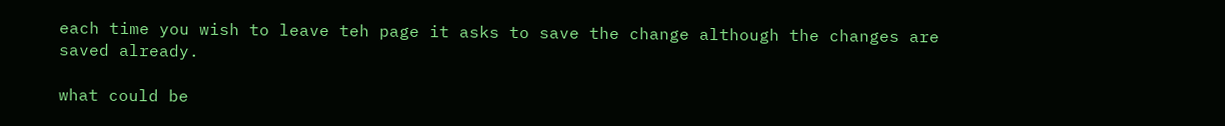each time you wish to leave teh page it asks to save the change although the changes are saved already.

what could be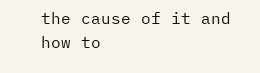the cause of it and how to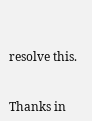resolve this.


Thanks in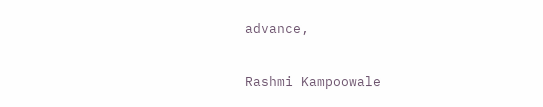advance,

Rashmi Kampoowale